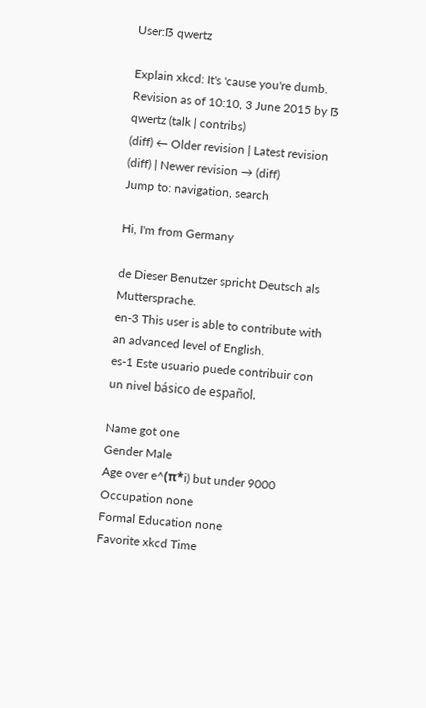User:ẞ qwertz

Explain xkcd: It's 'cause you're dumb.
Revision as of 10:10, 3 June 2015 by ẞ qwertz (talk | contribs)
(diff) ← Older revision | Latest revision (diff) | Newer revision → (diff)
Jump to: navigation, search

Hi, I'm from Germany

de Dieser Benutzer spricht Deutsch als Muttersprache.
en-3 This user is able to contribute with an advanced level of English.
es-1 Este usuario puede contribuir con un nivel básico de español.

Name got one
Gender Male
Age over e^(π*i) but under 9000
Occupation none
Formal Education none
Favorite xkcd Time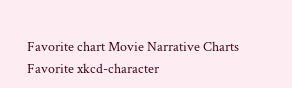Favorite chart Movie Narrative Charts
Favorite xkcd-character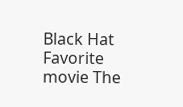Black Hat
Favorite movie The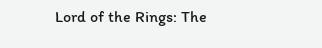Lord of the Rings: The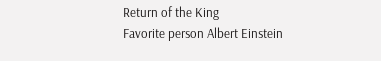Return of the King
Favorite person Albert Einstein